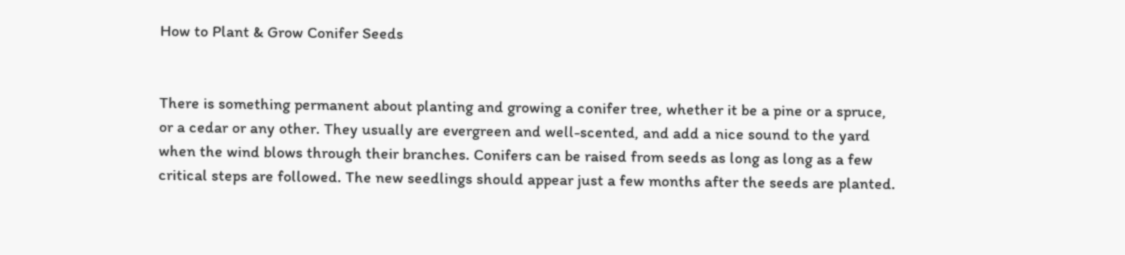How to Plant & Grow Conifer Seeds


There is something permanent about planting and growing a conifer tree, whether it be a pine or a spruce, or a cedar or any other. They usually are evergreen and well-scented, and add a nice sound to the yard when the wind blows through their branches. Conifers can be raised from seeds as long as long as a few critical steps are followed. The new seedlings should appear just a few months after the seeds are planted.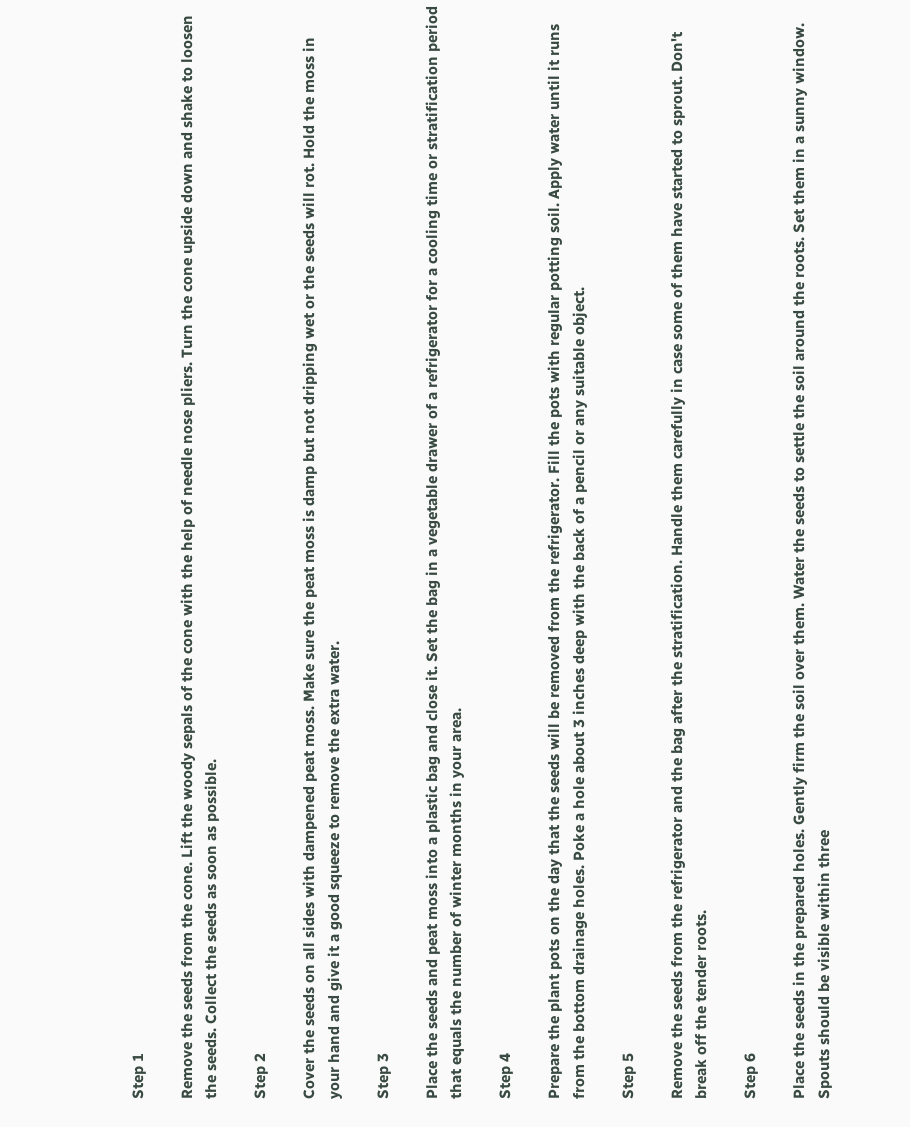Step 1

Remove the seeds from the cone. Lift the woody sepals of the cone with the help of needle nose pliers. Turn the cone upside down and shake to loosen the seeds. Collect the seeds as soon as possible.

Step 2

Cover the seeds on all sides with dampened peat moss. Make sure the peat moss is damp but not dripping wet or the seeds will rot. Hold the moss in your hand and give it a good squeeze to remove the extra water.

Step 3

Place the seeds and peat moss into a plastic bag and close it. Set the bag in a vegetable drawer of a refrigerator for a cooling time or stratification period that equals the number of winter months in your area.

Step 4

Prepare the plant pots on the day that the seeds will be removed from the refrigerator. Fill the pots with regular potting soil. Apply water until it runs from the bottom drainage holes. Poke a hole about 3 inches deep with the back of a pencil or any suitable object.

Step 5

Remove the seeds from the refrigerator and the bag after the stratification. Handle them carefully in case some of them have started to sprout. Don't break off the tender roots.

Step 6

Place the seeds in the prepared holes. Gently firm the soil over them. Water the seeds to settle the soil around the roots. Set them in a sunny window. Spouts should be visible within three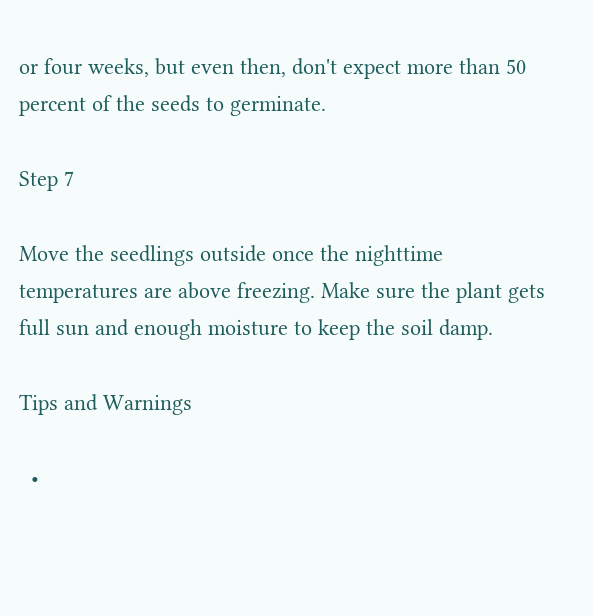or four weeks, but even then, don't expect more than 50 percent of the seeds to germinate.

Step 7

Move the seedlings outside once the nighttime temperatures are above freezing. Make sure the plant gets full sun and enough moisture to keep the soil damp.

Tips and Warnings

  •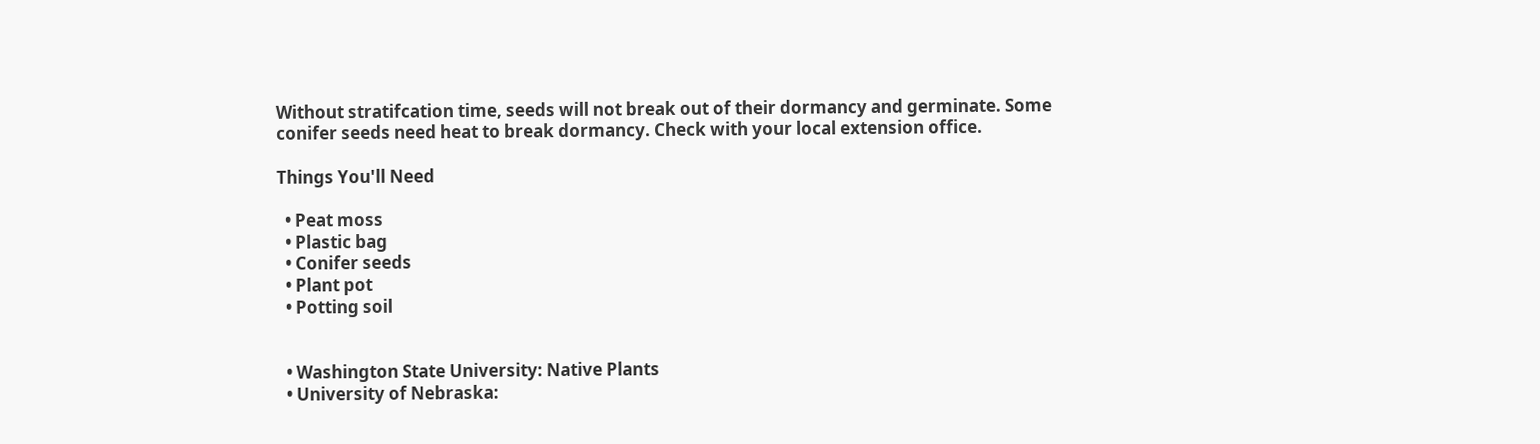Without stratifcation time, seeds will not break out of their dormancy and germinate. Some conifer seeds need heat to break dormancy. Check with your local extension office.

Things You'll Need

  • Peat moss
  • Plastic bag
  • Conifer seeds
  • Plant pot
  • Potting soil


  • Washington State University: Native Plants
  • University of Nebraska: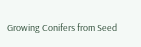Growing Conifers from Seed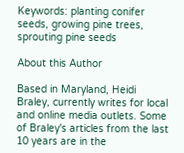Keywords: planting conifer seeds, growing pine trees, sprouting pine seeds

About this Author

Based in Maryland, Heidi Braley, currently writes for local and online media outlets. Some of Braley's articles from the last 10 years are in the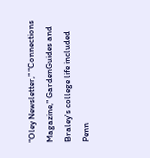"Oley Newsletter," "Connections Magazine," GardenGuides and Braley's college life included Penn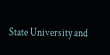State University and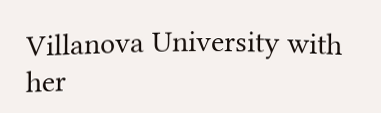Villanova University with her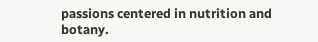passions centered in nutrition and botany.